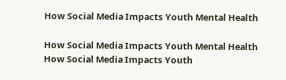How Social Media Impacts Youth Mental Health

How Social Media Impacts Youth Mental Health
How Social Media Impacts Youth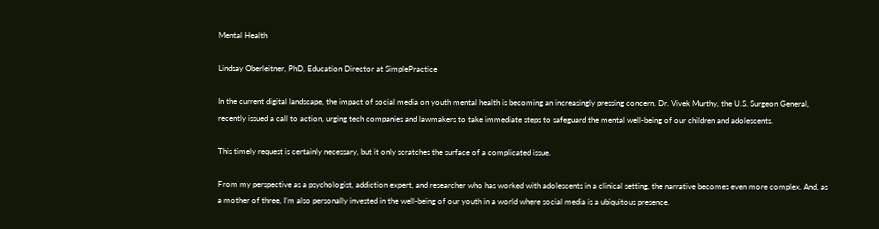Mental Health

Lindsay Oberleitner, PhD, Education Director at SimplePractice

In the current digital landscape, the impact of social media on youth mental health is becoming an increasingly pressing concern. Dr. Vivek Murthy, the U.S. Surgeon General, recently issued a call to action, urging tech companies and lawmakers to take immediate steps to safeguard the mental well-being of our children and adolescents.

This timely request is certainly necessary, but it only scratches the surface of a complicated issue.

From my perspective as a psychologist, addiction expert, and researcher who has worked with adolescents in a clinical setting, the narrative becomes even more complex. And, as a mother of three, I’m also personally invested in the well-being of our youth in a world where social media is a ubiquitous presence.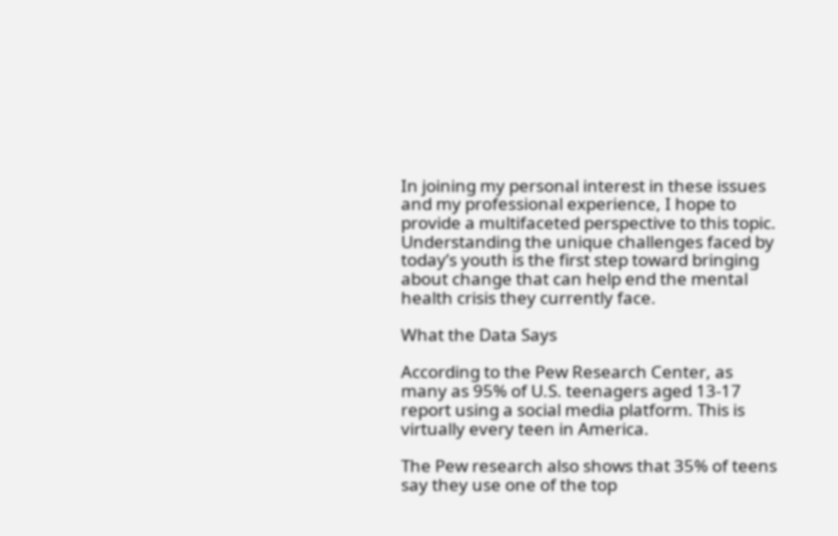In joining my personal interest in these issues and my professional experience, I hope to provide a multifaceted perspective to this topic. Understanding the unique challenges faced by today’s youth is the first step toward bringing about change that can help end the mental health crisis they currently face.

What the Data Says

According to the Pew Research Center, as many as 95% of U.S. teenagers aged 13-17 report using a social media platform. This is virtually every teen in America.

The Pew research also shows that 35% of teens say they use one of the top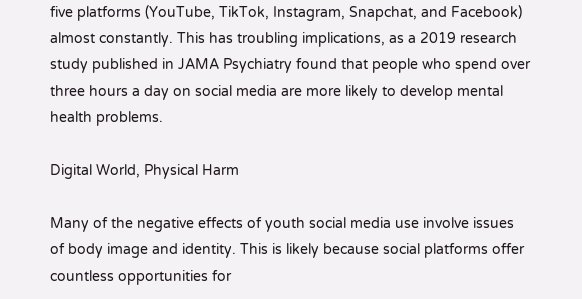five platforms (YouTube, TikTok, Instagram, Snapchat, and Facebook) almost constantly. This has troubling implications, as a 2019 research study published in JAMA Psychiatry found that people who spend over three hours a day on social media are more likely to develop mental health problems.

Digital World, Physical Harm

Many of the negative effects of youth social media use involve issues of body image and identity. This is likely because social platforms offer countless opportunities for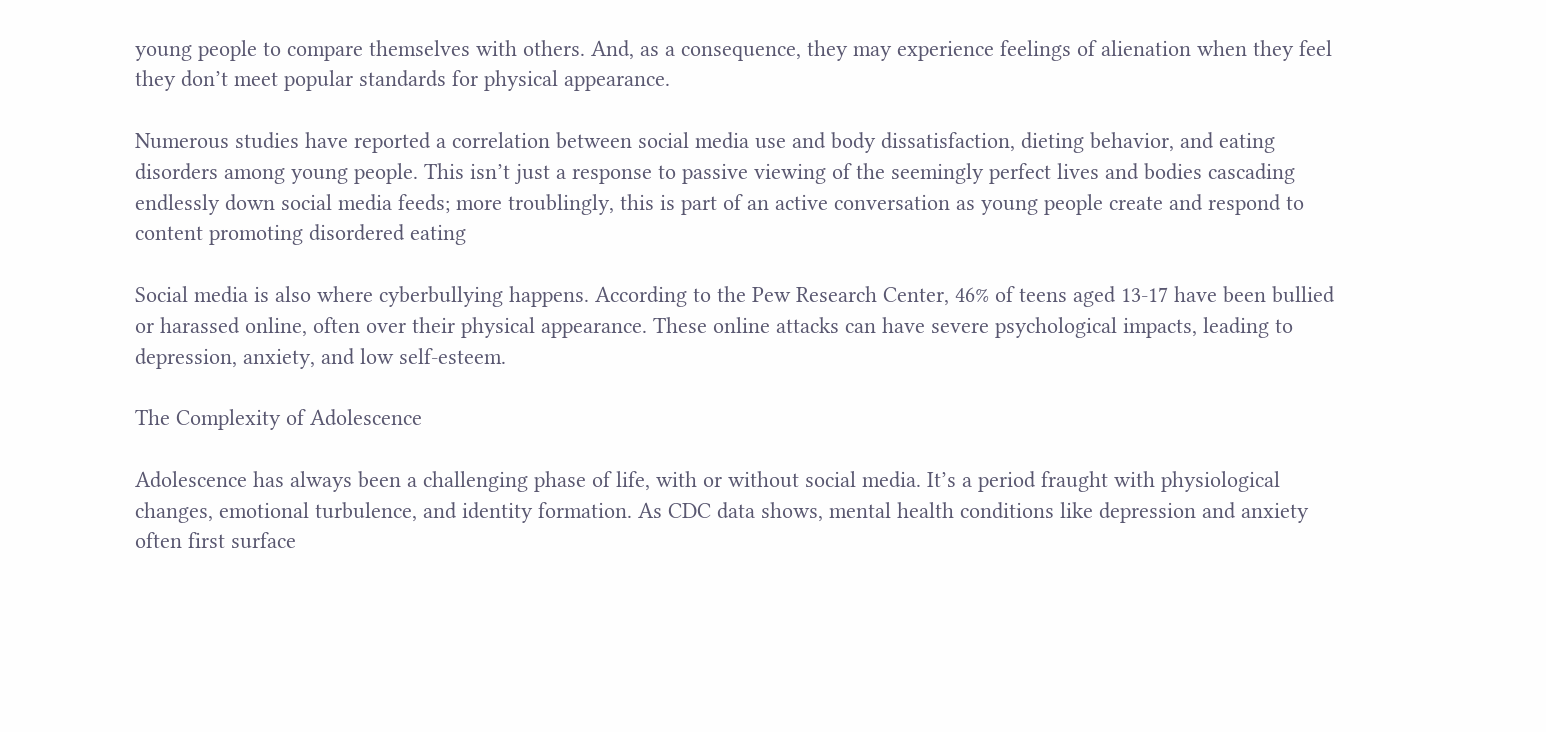young people to compare themselves with others. And, as a consequence, they may experience feelings of alienation when they feel they don’t meet popular standards for physical appearance.

Numerous studies have reported a correlation between social media use and body dissatisfaction, dieting behavior, and eating disorders among young people. This isn’t just a response to passive viewing of the seemingly perfect lives and bodies cascading endlessly down social media feeds; more troublingly, this is part of an active conversation as young people create and respond to content promoting disordered eating

Social media is also where cyberbullying happens. According to the Pew Research Center, 46% of teens aged 13-17 have been bullied or harassed online, often over their physical appearance. These online attacks can have severe psychological impacts, leading to depression, anxiety, and low self-esteem.

The Complexity of Adolescence

Adolescence has always been a challenging phase of life, with or without social media. It’s a period fraught with physiological changes, emotional turbulence, and identity formation. As CDC data shows, mental health conditions like depression and anxiety often first surface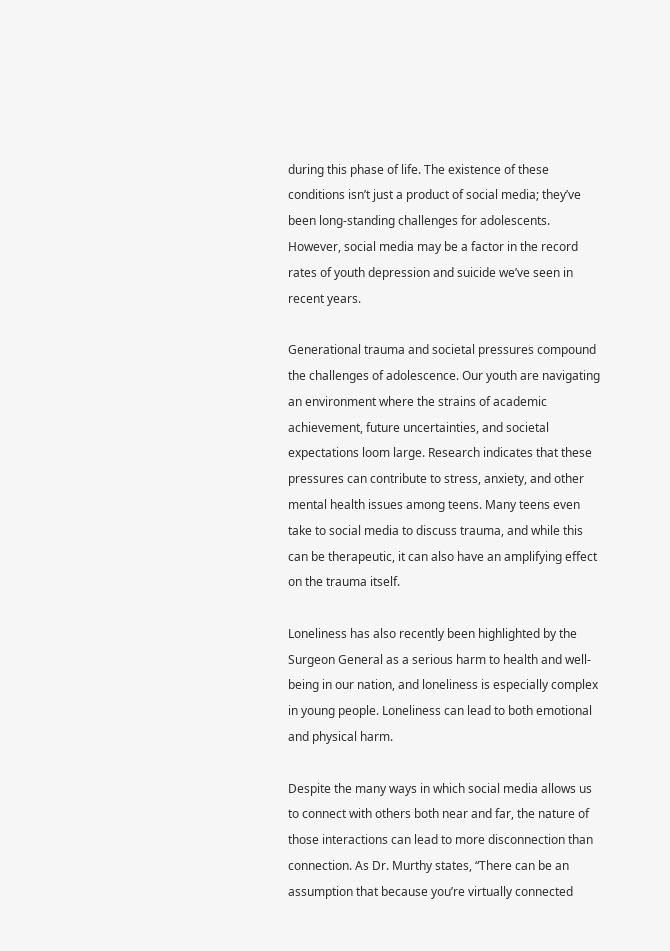during this phase of life. The existence of these conditions isn’t just a product of social media; they’ve been long-standing challenges for adolescents. However, social media may be a factor in the record rates of youth depression and suicide we’ve seen in recent years.

Generational trauma and societal pressures compound the challenges of adolescence. Our youth are navigating an environment where the strains of academic achievement, future uncertainties, and societal expectations loom large. Research indicates that these pressures can contribute to stress, anxiety, and other mental health issues among teens. Many teens even take to social media to discuss trauma, and while this can be therapeutic, it can also have an amplifying effect on the trauma itself.

Loneliness has also recently been highlighted by the Surgeon General as a serious harm to health and well-being in our nation, and loneliness is especially complex in young people. Loneliness can lead to both emotional and physical harm.

Despite the many ways in which social media allows us to connect with others both near and far, the nature of those interactions can lead to more disconnection than connection. As Dr. Murthy states, “There can be an assumption that because you’re virtually connected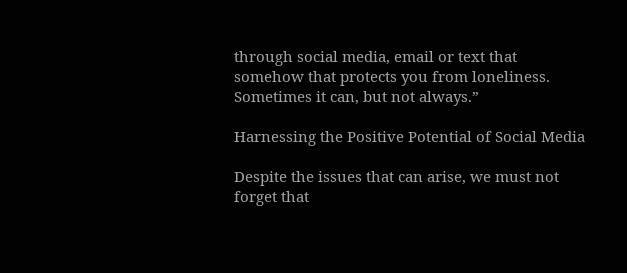through social media, email or text that somehow that protects you from loneliness. Sometimes it can, but not always.”

Harnessing the Positive Potential of Social Media

Despite the issues that can arise, we must not forget that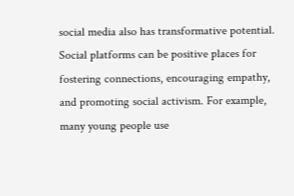social media also has transformative potential. Social platforms can be positive places for fostering connections, encouraging empathy, and promoting social activism. For example, many young people use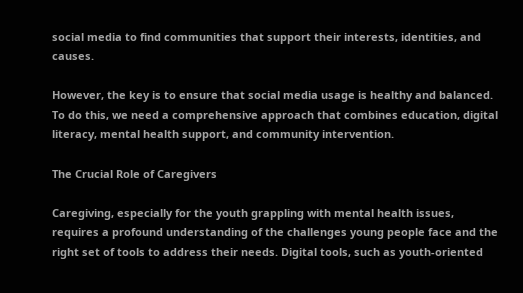social media to find communities that support their interests, identities, and causes.

However, the key is to ensure that social media usage is healthy and balanced. To do this, we need a comprehensive approach that combines education, digital literacy, mental health support, and community intervention.

The Crucial Role of Caregivers

Caregiving, especially for the youth grappling with mental health issues, requires a profound understanding of the challenges young people face and the right set of tools to address their needs. Digital tools, such as youth-oriented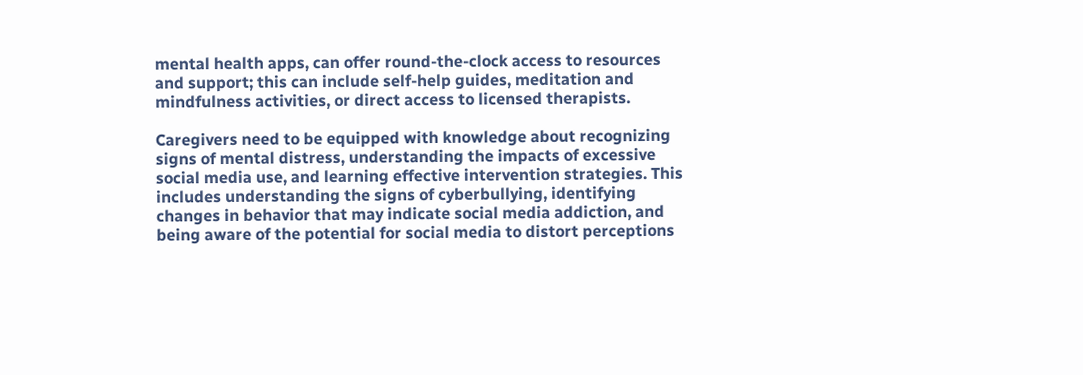mental health apps, can offer round-the-clock access to resources and support; this can include self-help guides, meditation and mindfulness activities, or direct access to licensed therapists.

Caregivers need to be equipped with knowledge about recognizing signs of mental distress, understanding the impacts of excessive social media use, and learning effective intervention strategies. This includes understanding the signs of cyberbullying, identifying changes in behavior that may indicate social media addiction, and being aware of the potential for social media to distort perceptions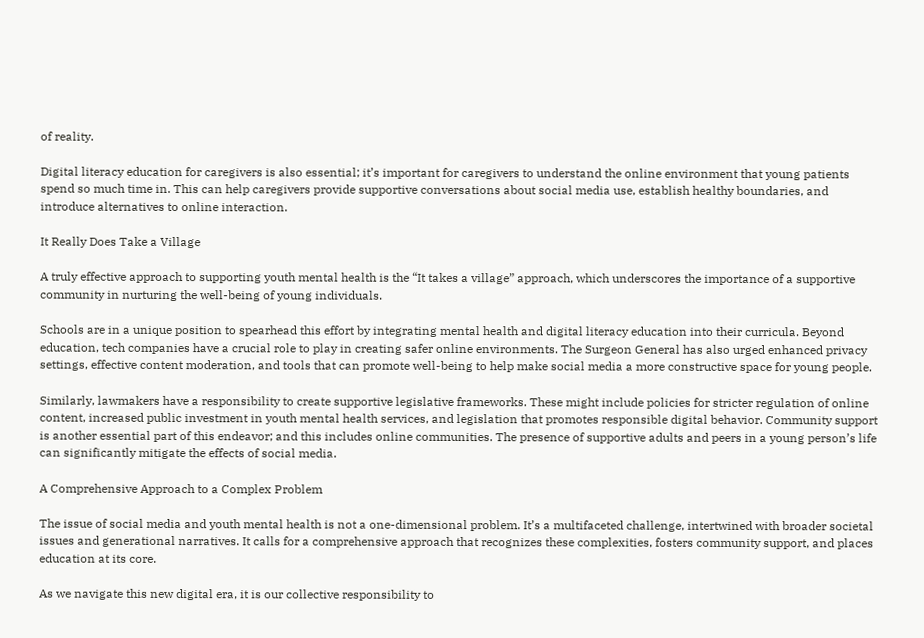of reality.

Digital literacy education for caregivers is also essential; it’s important for caregivers to understand the online environment that young patients spend so much time in. This can help caregivers provide supportive conversations about social media use, establish healthy boundaries, and introduce alternatives to online interaction.

It Really Does Take a Village

A truly effective approach to supporting youth mental health is the “It takes a village” approach, which underscores the importance of a supportive community in nurturing the well-being of young individuals.

Schools are in a unique position to spearhead this effort by integrating mental health and digital literacy education into their curricula. Beyond education, tech companies have a crucial role to play in creating safer online environments. The Surgeon General has also urged enhanced privacy settings, effective content moderation, and tools that can promote well-being to help make social media a more constructive space for young people.

Similarly, lawmakers have a responsibility to create supportive legislative frameworks. These might include policies for stricter regulation of online content, increased public investment in youth mental health services, and legislation that promotes responsible digital behavior. Community support is another essential part of this endeavor; and this includes online communities. The presence of supportive adults and peers in a young person’s life can significantly mitigate the effects of social media.

A Comprehensive Approach to a Complex Problem

The issue of social media and youth mental health is not a one-dimensional problem. It’s a multifaceted challenge, intertwined with broader societal issues and generational narratives. It calls for a comprehensive approach that recognizes these complexities, fosters community support, and places education at its core.

As we navigate this new digital era, it is our collective responsibility to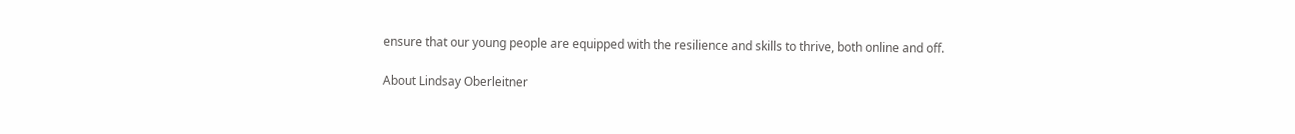ensure that our young people are equipped with the resilience and skills to thrive, both online and off.

About Lindsay Oberleitner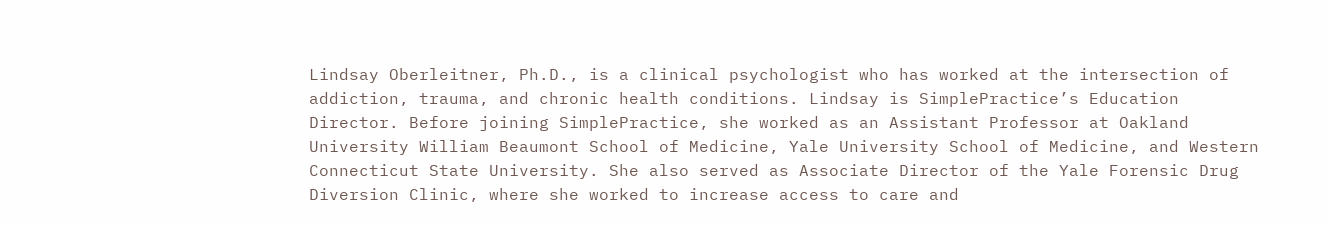Lindsay Oberleitner, Ph.D., is a clinical psychologist who has worked at the intersection of addiction, trauma, and chronic health conditions. Lindsay is SimplePractice’s Education Director. Before joining SimplePractice, she worked as an Assistant Professor at Oakland University William Beaumont School of Medicine, Yale University School of Medicine, and Western Connecticut State University. She also served as Associate Director of the Yale Forensic Drug Diversion Clinic, where she worked to increase access to care and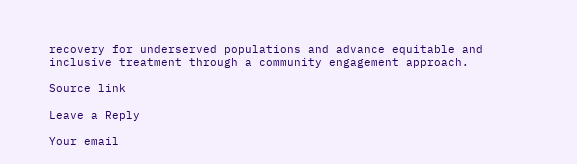recovery for underserved populations and advance equitable and inclusive treatment through a community engagement approach.

Source link

Leave a Reply

Your email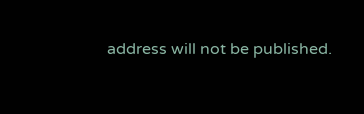address will not be published.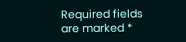Required fields are marked *